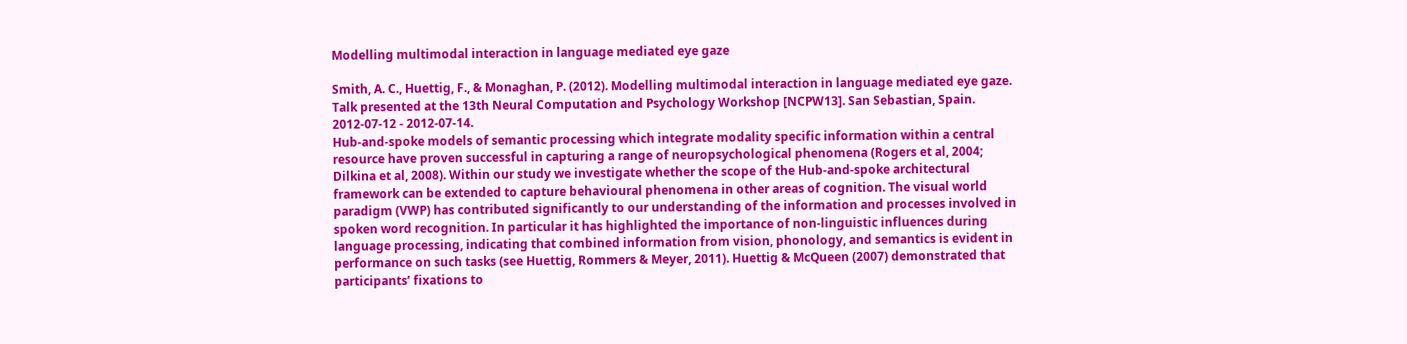Modelling multimodal interaction in language mediated eye gaze

Smith, A. C., Huettig, F., & Monaghan, P. (2012). Modelling multimodal interaction in language mediated eye gaze. Talk presented at the 13th Neural Computation and Psychology Workshop [NCPW13]. San Sebastian, Spain. 2012-07-12 - 2012-07-14.
Hub-and-spoke models of semantic processing which integrate modality specific information within a central resource have proven successful in capturing a range of neuropsychological phenomena (Rogers et al, 2004; Dilkina et al, 2008). Within our study we investigate whether the scope of the Hub-and-spoke architectural framework can be extended to capture behavioural phenomena in other areas of cognition. The visual world paradigm (VWP) has contributed significantly to our understanding of the information and processes involved in spoken word recognition. In particular it has highlighted the importance of non-linguistic influences during language processing, indicating that combined information from vision, phonology, and semantics is evident in performance on such tasks (see Huettig, Rommers & Meyer, 2011). Huettig & McQueen (2007) demonstrated that participants’ fixations to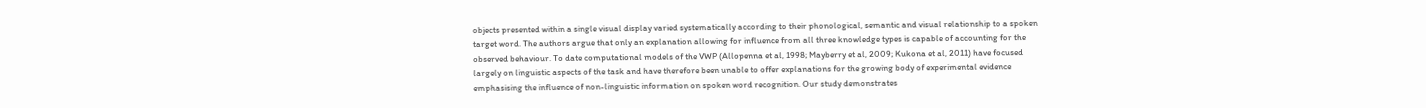objects presented within a single visual display varied systematically according to their phonological, semantic and visual relationship to a spoken target word. The authors argue that only an explanation allowing for influence from all three knowledge types is capable of accounting for the observed behaviour. To date computational models of the VWP (Allopenna et al, 1998; Mayberry et al, 2009; Kukona et al, 2011) have focused largely on linguistic aspects of the task and have therefore been unable to offer explanations for the growing body of experimental evidence emphasising the influence of non-linguistic information on spoken word recognition. Our study demonstrates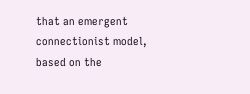that an emergent connectionist model, based on the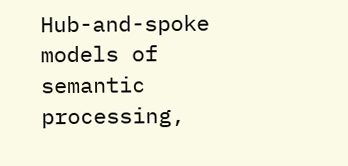Hub-and-spoke models of semantic processing,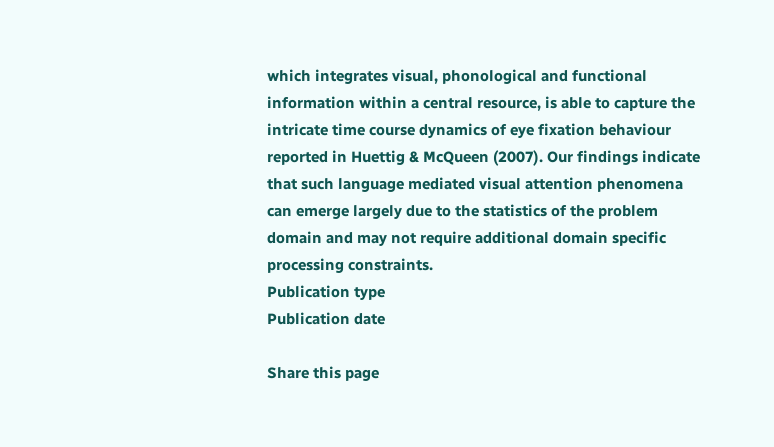which integrates visual, phonological and functional information within a central resource, is able to capture the intricate time course dynamics of eye fixation behaviour reported in Huettig & McQueen (2007). Our findings indicate that such language mediated visual attention phenomena can emerge largely due to the statistics of the problem domain and may not require additional domain specific processing constraints.
Publication type
Publication date

Share this page